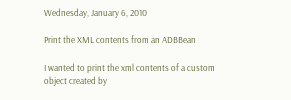Wednesday, January 6, 2010

Print the XML contents from an ADBBean

I wanted to print the xml contents of a custom object created by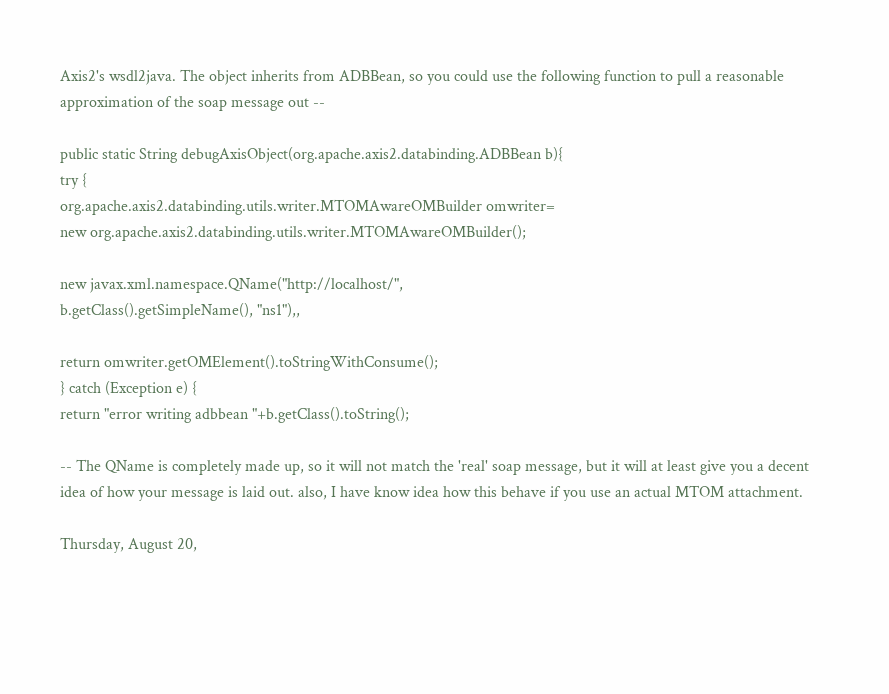Axis2's wsdl2java. The object inherits from ADBBean, so you could use the following function to pull a reasonable approximation of the soap message out --

public static String debugAxisObject(org.apache.axis2.databinding.ADBBean b){
try {
org.apache.axis2.databinding.utils.writer.MTOMAwareOMBuilder omwriter=
new org.apache.axis2.databinding.utils.writer.MTOMAwareOMBuilder();

new javax.xml.namespace.QName("http://localhost/",
b.getClass().getSimpleName(), "ns1"),,

return omwriter.getOMElement().toStringWithConsume();
} catch (Exception e) {
return "error writing adbbean "+b.getClass().toString();

-- The QName is completely made up, so it will not match the 'real' soap message, but it will at least give you a decent idea of how your message is laid out. also, I have know idea how this behave if you use an actual MTOM attachment.

Thursday, August 20,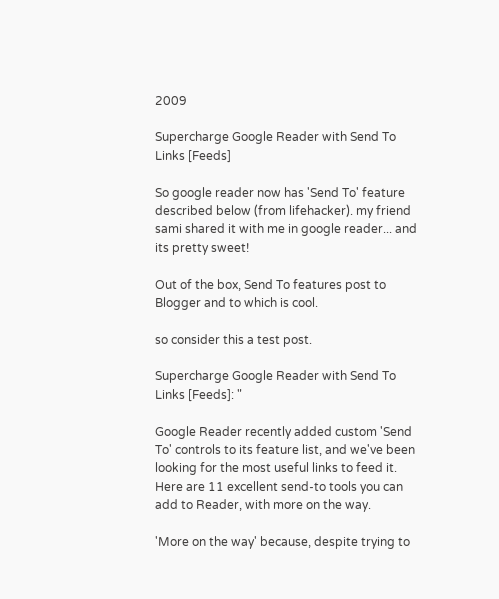2009

Supercharge Google Reader with Send To Links [Feeds]

So google reader now has 'Send To' feature described below (from lifehacker). my friend sami shared it with me in google reader... and its pretty sweet!

Out of the box, Send To features post to Blogger and to which is cool.

so consider this a test post.

Supercharge Google Reader with Send To Links [Feeds]: "

Google Reader recently added custom 'Send To' controls to its feature list, and we've been looking for the most useful links to feed it. Here are 11 excellent send-to tools you can add to Reader, with more on the way.

'More on the way' because, despite trying to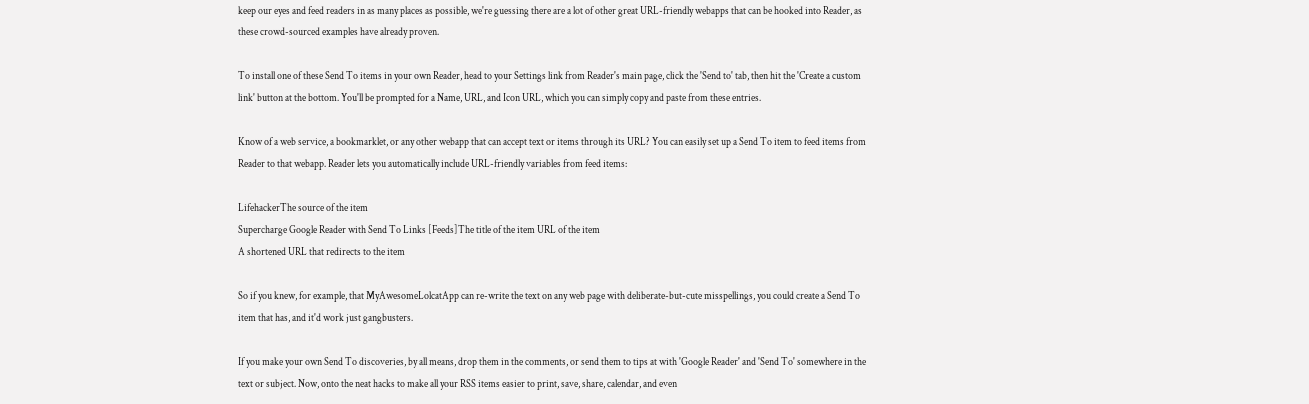keep our eyes and feed readers in as many places as possible, we're guessing there are a lot of other great URL-friendly webapps that can be hooked into Reader, as these crowd-sourced examples have already proven.

To install one of these Send To items in your own Reader, head to your Settings link from Reader's main page, click the 'Send to' tab, then hit the 'Create a custom link' button at the bottom. You'll be prompted for a Name, URL, and Icon URL, which you can simply copy and paste from these entries.

Know of a web service, a bookmarklet, or any other webapp that can accept text or items through its URL? You can easily set up a Send To item to feed items from Reader to that webapp. Reader lets you automatically include URL-friendly variables from feed items:

LifehackerThe source of the item
Supercharge Google Reader with Send To Links [Feeds]The title of the item URL of the item
A shortened URL that redirects to the item

So if you knew, for example, that MyAwesomeLolcatApp can re-write the text on any web page with deliberate-but-cute misspellings, you could create a Send To item that has, and it'd work just gangbusters.

If you make your own Send To discoveries, by all means, drop them in the comments, or send them to tips at with 'Google Reader' and 'Send To' somewhere in the text or subject. Now, onto the neat hacks to make all your RSS items easier to print, save, share, calendar, and even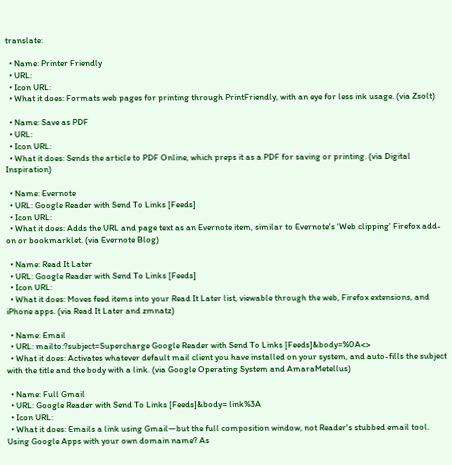translate:

  • Name: Printer Friendly
  • URL:
  • Icon URL:
  • What it does: Formats web pages for printing through PrintFriendly, with an eye for less ink usage. (via Zsolt)

  • Name: Save as PDF
  • URL:
  • Icon URL:
  • What it does: Sends the article to PDF Online, which preps it as a PDF for saving or printing. (via Digital Inspiration)

  • Name: Evernote
  • URL: Google Reader with Send To Links [Feeds]
  • Icon URL:
  • What it does: Adds the URL and page text as an Evernote item, similar to Evernote's 'Web clipping' Firefox add-on or bookmarklet. (via Evernote Blog)

  • Name: Read It Later
  • URL: Google Reader with Send To Links [Feeds]
  • Icon URL:
  • What it does: Moves feed items into your Read It Later list, viewable through the web, Firefox extensions, and iPhone apps. (via Read It Later and zmnatz)

  • Name: Email
  • URL: mailto:?subject=Supercharge Google Reader with Send To Links [Feeds]&body=%0A<>
  • What it does: Activates whatever default mail client you have installed on your system, and auto-fills the subject with the title and the body with a link. (via Google Operating System and AmaraMetellus)

  • Name: Full Gmail
  • URL: Google Reader with Send To Links [Feeds]&body= link%3A
  • Icon URL:
  • What it does: Emails a link using Gmail—but the full composition window, not Reader's stubbed email tool. Using Google Apps with your own domain name? As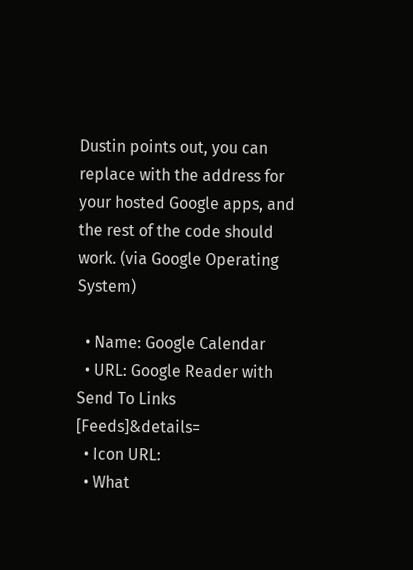Dustin points out, you can replace with the address for your hosted Google apps, and the rest of the code should work. (via Google Operating System)

  • Name: Google Calendar
  • URL: Google Reader with Send To Links [Feeds]&details=
  • Icon URL:
  • What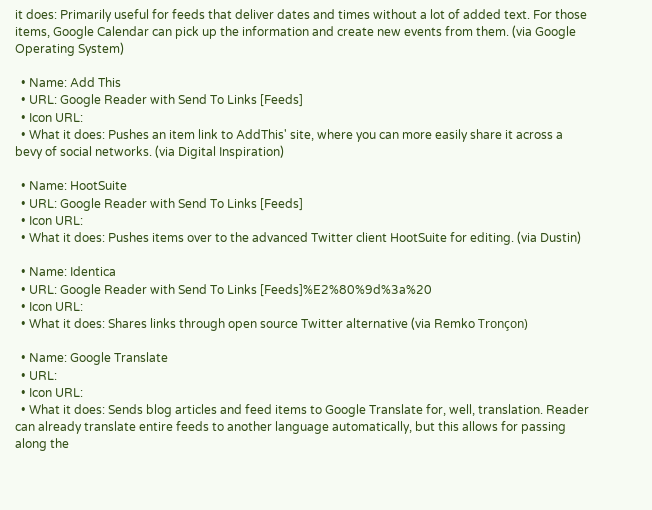it does: Primarily useful for feeds that deliver dates and times without a lot of added text. For those items, Google Calendar can pick up the information and create new events from them. (via Google Operating System)

  • Name: Add This
  • URL: Google Reader with Send To Links [Feeds]
  • Icon URL:
  • What it does: Pushes an item link to AddThis' site, where you can more easily share it across a bevy of social networks. (via Digital Inspiration)

  • Name: HootSuite
  • URL: Google Reader with Send To Links [Feeds]
  • Icon URL:
  • What it does: Pushes items over to the advanced Twitter client HootSuite for editing. (via Dustin)

  • Name: Identica
  • URL: Google Reader with Send To Links [Feeds]%E2%80%9d%3a%20
  • Icon URL:
  • What it does: Shares links through open source Twitter alternative (via Remko Tronçon)

  • Name: Google Translate
  • URL:
  • Icon URL:
  • What it does: Sends blog articles and feed items to Google Translate for, well, translation. Reader can already translate entire feeds to another language automatically, but this allows for passing along the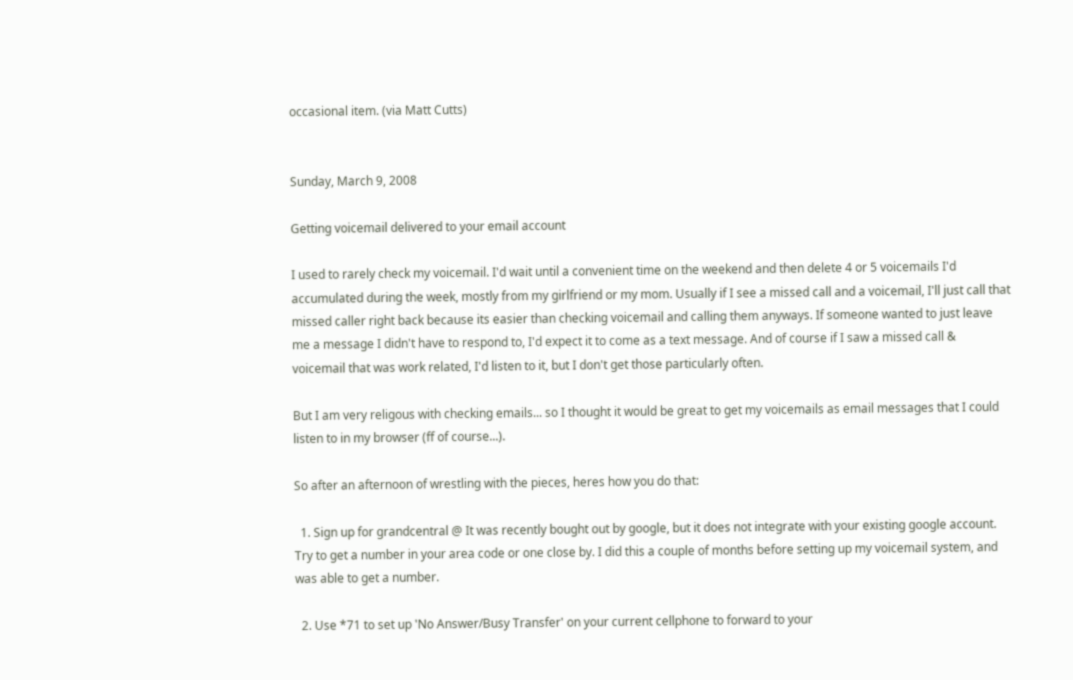occasional item. (via Matt Cutts)


Sunday, March 9, 2008

Getting voicemail delivered to your email account

I used to rarely check my voicemail. I'd wait until a convenient time on the weekend and then delete 4 or 5 voicemails I'd accumulated during the week, mostly from my girlfriend or my mom. Usually if I see a missed call and a voicemail, I'll just call that missed caller right back because its easier than checking voicemail and calling them anyways. If someone wanted to just leave me a message I didn't have to respond to, I'd expect it to come as a text message. And of course if I saw a missed call & voicemail that was work related, I'd listen to it, but I don't get those particularly often.

But I am very religous with checking emails... so I thought it would be great to get my voicemails as email messages that I could listen to in my browser (ff of course...).

So after an afternoon of wrestling with the pieces, heres how you do that:

  1. Sign up for grandcentral @ It was recently bought out by google, but it does not integrate with your existing google account. Try to get a number in your area code or one close by. I did this a couple of months before setting up my voicemail system, and was able to get a number.

  2. Use *71 to set up 'No Answer/Busy Transfer' on your current cellphone to forward to your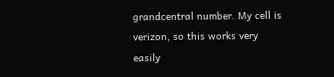grandcentral number. My cell is verizon, so this works very easily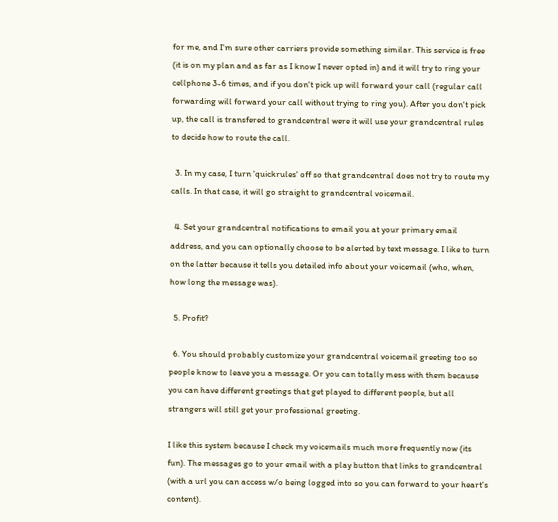for me, and I'm sure other carriers provide something similar. This service is free (it is on my plan and as far as I know I never opted in) and it will try to ring your cellphone 3-6 times, and if you don't pick up will forward your call (regular call forwarding will forward your call without trying to ring you). After you don't pick up, the call is transfered to grandcentral were it will use your grandcentral rules to decide how to route the call.

  3. In my case, I turn 'quickrules' off so that grandcentral does not try to route my calls. In that case, it will go straight to grandcentral voicemail.

  4. Set your grandcentral notifications to email you at your primary email address, and you can optionally choose to be alerted by text message. I like to turn on the latter because it tells you detailed info about your voicemail (who, when, how long the message was).

  5. Profit?

  6. You should probably customize your grandcentral voicemail greeting too so people know to leave you a message. Or you can totally mess with them because you can have different greetings that get played to different people, but all strangers will still get your professional greeting.

I like this system because I check my voicemails much more frequently now (its fun). The messages go to your email with a play button that links to grandcentral (with a url you can access w/o being logged into so you can forward to your heart's content).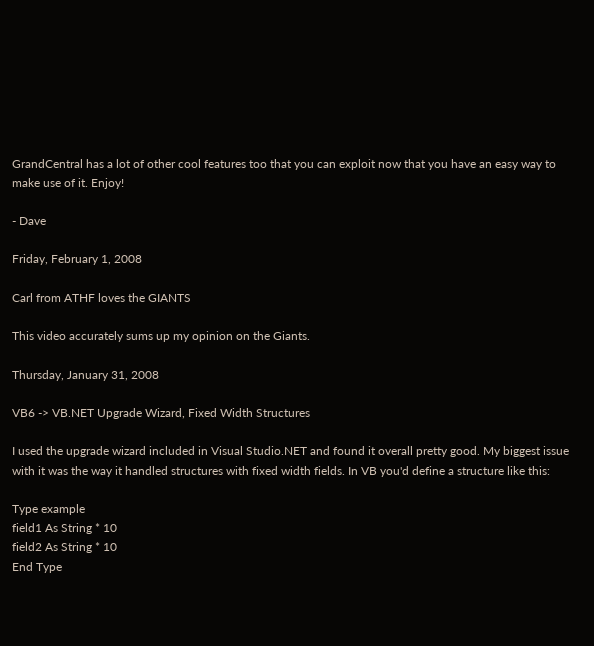GrandCentral has a lot of other cool features too that you can exploit now that you have an easy way to make use of it. Enjoy!

- Dave

Friday, February 1, 2008

Carl from ATHF loves the GIANTS

This video accurately sums up my opinion on the Giants.

Thursday, January 31, 2008

VB6 -> VB.NET Upgrade Wizard, Fixed Width Structures

I used the upgrade wizard included in Visual Studio.NET and found it overall pretty good. My biggest issue with it was the way it handled structures with fixed width fields. In VB you'd define a structure like this:

Type example
field1 As String * 10
field2 As String * 10
End Type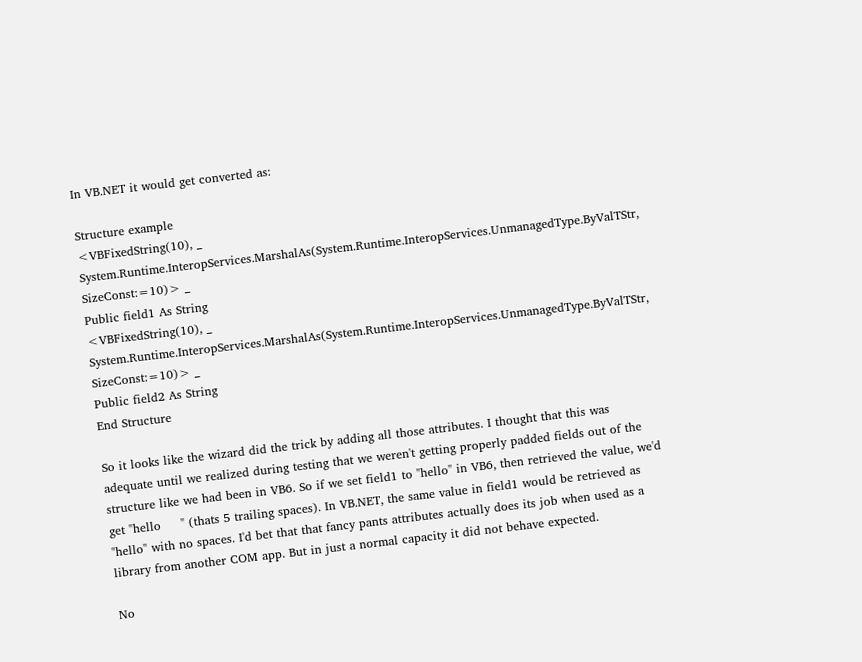In VB.NET it would get converted as:

Structure example
<VBFixedString(10), _
System.Runtime.InteropServices.MarshalAs(System.Runtime.InteropServices.UnmanagedType.ByValTStr, SizeConst:=10)> _
Public field1 As String
<VBFixedString(10), _
System.Runtime.InteropServices.MarshalAs(System.Runtime.InteropServices.UnmanagedType.ByValTStr, SizeConst:=10)> _
Public field2 As String
End Structure

So it looks like the wizard did the trick by adding all those attributes. I thought that this was adequate until we realized during testing that we weren't getting properly padded fields out of the structure like we had been in VB6. So if we set field1 to "hello" in VB6, then retrieved the value, we'd get "hello     " (thats 5 trailing spaces). In VB.NET, the same value in field1 would be retrieved as "hello" with no spaces. I'd bet that that fancy pants attributes actually does its job when used as a library from another COM app. But in just a normal capacity it did not behave expected.

No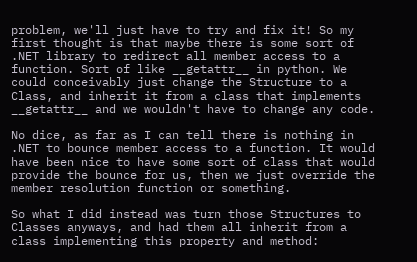problem, we'll just have to try and fix it! So my first thought is that maybe there is some sort of .NET library to redirect all member access to a function. Sort of like __getattr__ in python. We could conceivably just change the Structure to a Class, and inherit it from a class that implements __getattr__ and we wouldn't have to change any code.

No dice, as far as I can tell there is nothing in .NET to bounce member access to a function. It would have been nice to have some sort of class that would provide the bounce for us, then we just override the member resolution function or something.

So what I did instead was turn those Structures to Classes anyways, and had them all inherit from a class implementing this property and method: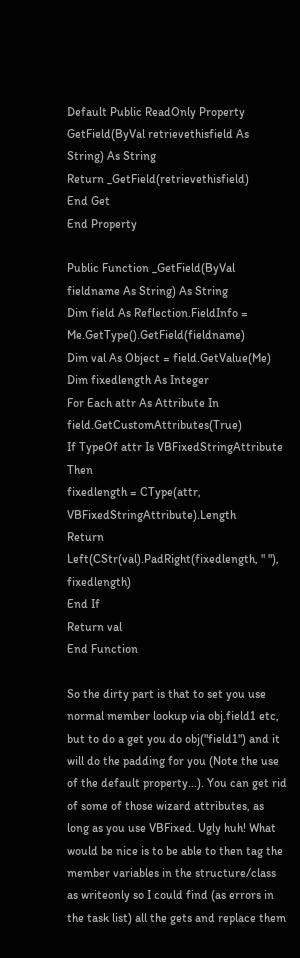Default Public ReadOnly Property GetField(ByVal retrievethisfield As String) As String
Return _GetField(retrievethisfield)
End Get
End Property

Public Function _GetField(ByVal fieldname As String) As String
Dim field As Reflection.FieldInfo = Me.GetType().GetField(fieldname)
Dim val As Object = field.GetValue(Me)
Dim fixedlength As Integer
For Each attr As Attribute In field.GetCustomAttributes(True)
If TypeOf attr Is VBFixedStringAttribute Then
fixedlength = CType(attr, VBFixedStringAttribute).Length
Return Left(CStr(val).PadRight(fixedlength, " "), fixedlength)
End If
Return val
End Function

So the dirty part is that to set you use normal member lookup via obj.field1 etc, but to do a get you do obj("field1") and it will do the padding for you (Note the use of the default property...). You can get rid of some of those wizard attributes, as long as you use VBFixed. Ugly huh! What would be nice is to be able to then tag the member variables in the structure/class as writeonly so I could find (as errors in the task list) all the gets and replace them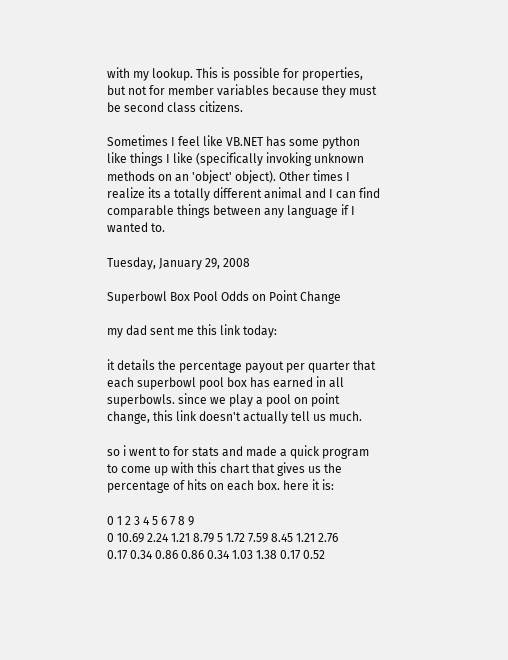with my lookup. This is possible for properties, but not for member variables because they must be second class citizens.

Sometimes I feel like VB.NET has some python like things I like (specifically invoking unknown methods on an 'object' object). Other times I realize its a totally different animal and I can find comparable things between any language if I wanted to.

Tuesday, January 29, 2008

Superbowl Box Pool Odds on Point Change

my dad sent me this link today:

it details the percentage payout per quarter that each superbowl pool box has earned in all superbowls. since we play a pool on point change, this link doesn't actually tell us much.

so i went to for stats and made a quick program to come up with this chart that gives us the percentage of hits on each box. here it is:

0 1 2 3 4 5 6 7 8 9
0 10.69 2.24 1.21 8.79 5 1.72 7.59 8.45 1.21 2.76
0.17 0.34 0.86 0.86 0.34 1.03 1.38 0.17 0.52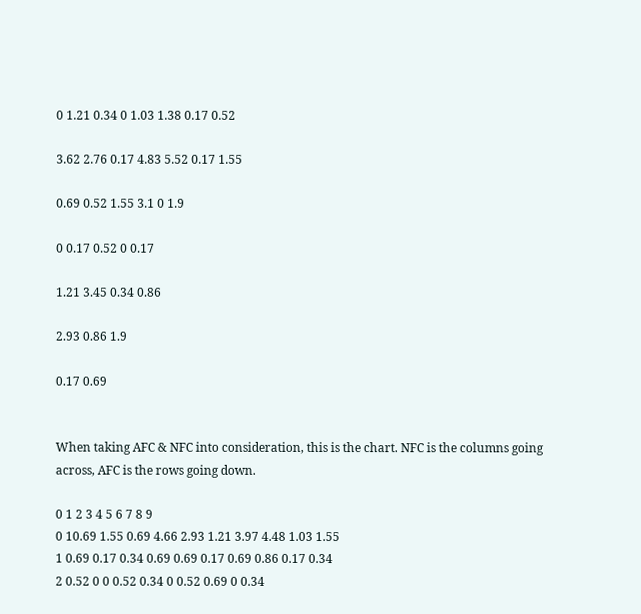0 1.21 0.34 0 1.03 1.38 0.17 0.52

3.62 2.76 0.17 4.83 5.52 0.17 1.55

0.69 0.52 1.55 3.1 0 1.9

0 0.17 0.52 0 0.17

1.21 3.45 0.34 0.86

2.93 0.86 1.9

0.17 0.69


When taking AFC & NFC into consideration, this is the chart. NFC is the columns going across, AFC is the rows going down.

0 1 2 3 4 5 6 7 8 9
0 10.69 1.55 0.69 4.66 2.93 1.21 3.97 4.48 1.03 1.55
1 0.69 0.17 0.34 0.69 0.69 0.17 0.69 0.86 0.17 0.34
2 0.52 0 0 0.52 0.34 0 0.52 0.69 0 0.34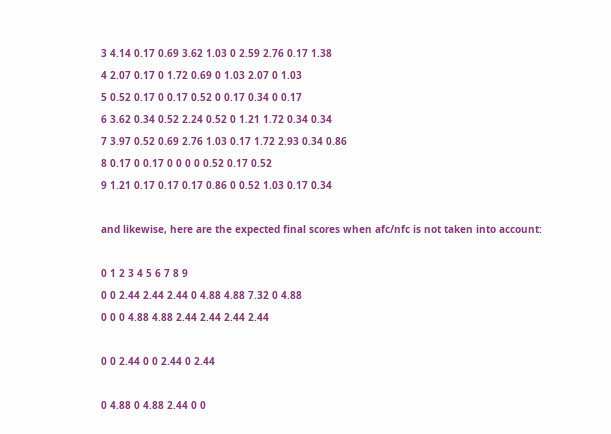3 4.14 0.17 0.69 3.62 1.03 0 2.59 2.76 0.17 1.38
4 2.07 0.17 0 1.72 0.69 0 1.03 2.07 0 1.03
5 0.52 0.17 0 0.17 0.52 0 0.17 0.34 0 0.17
6 3.62 0.34 0.52 2.24 0.52 0 1.21 1.72 0.34 0.34
7 3.97 0.52 0.69 2.76 1.03 0.17 1.72 2.93 0.34 0.86
8 0.17 0 0.17 0 0 0 0 0.52 0.17 0.52
9 1.21 0.17 0.17 0.17 0.86 0 0.52 1.03 0.17 0.34

and likewise, here are the expected final scores when afc/nfc is not taken into account:

0 1 2 3 4 5 6 7 8 9
0 0 2.44 2.44 2.44 0 4.88 4.88 7.32 0 4.88
0 0 0 4.88 4.88 2.44 2.44 2.44 2.44

0 0 2.44 0 0 2.44 0 2.44

0 4.88 0 4.88 2.44 0 0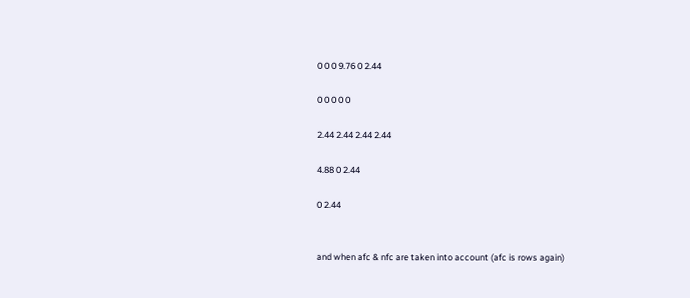0 0 0 9.76 0 2.44

0 0 0 0 0

2.44 2.44 2.44 2.44

4.88 0 2.44

0 2.44


and when afc & nfc are taken into account (afc is rows again)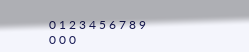0 1 2 3 4 5 6 7 8 9
0 0 0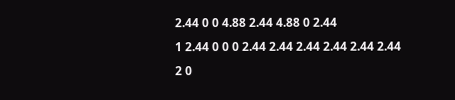2.44 0 0 4.88 2.44 4.88 0 2.44
1 2.44 0 0 0 2.44 2.44 2.44 2.44 2.44 2.44
2 0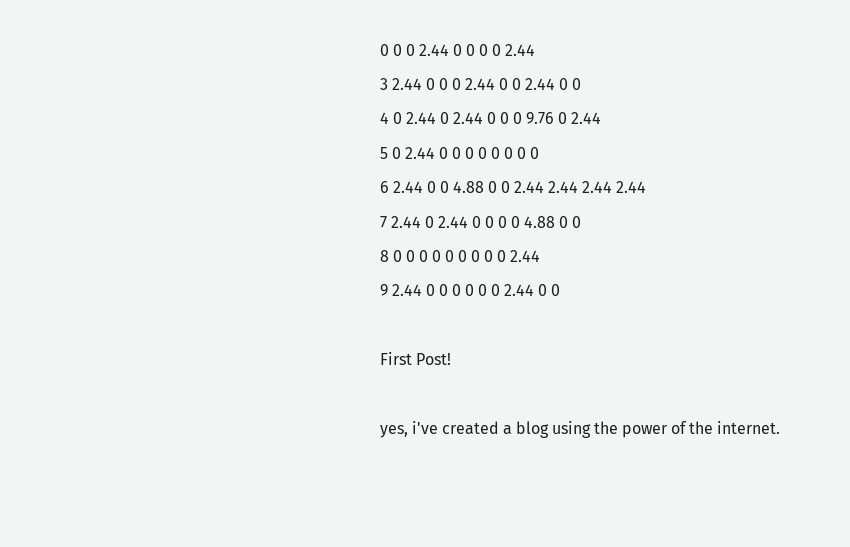0 0 0 2.44 0 0 0 0 2.44
3 2.44 0 0 0 2.44 0 0 2.44 0 0
4 0 2.44 0 2.44 0 0 0 9.76 0 2.44
5 0 2.44 0 0 0 0 0 0 0 0
6 2.44 0 0 4.88 0 0 2.44 2.44 2.44 2.44
7 2.44 0 2.44 0 0 0 0 4.88 0 0
8 0 0 0 0 0 0 0 0 0 2.44
9 2.44 0 0 0 0 0 0 2.44 0 0

First Post!

yes, i've created a blog using the power of the internet.